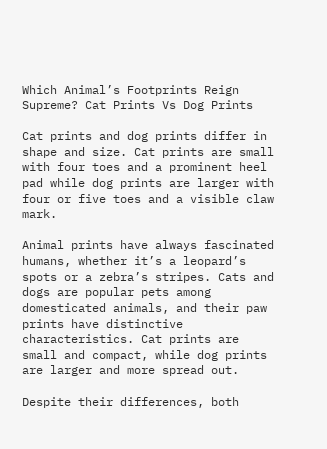Which Animal’s Footprints Reign Supreme? Cat Prints Vs Dog Prints

Cat prints and dog prints differ in shape and size. Cat prints are small with four toes and a prominent heel pad while dog prints are larger with four or five toes and a visible claw mark.

Animal prints have always fascinated humans, whether it’s a leopard’s spots or a zebra’s stripes. Cats and dogs are popular pets among domesticated animals, and their paw prints have distinctive characteristics. Cat prints are small and compact, while dog prints are larger and more spread out.

Despite their differences, both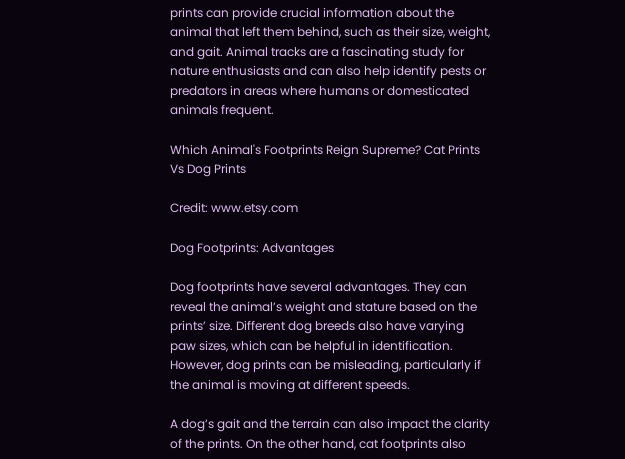prints can provide crucial information about the animal that left them behind, such as their size, weight, and gait. Animal tracks are a fascinating study for nature enthusiasts and can also help identify pests or predators in areas where humans or domesticated animals frequent.

Which Animal's Footprints Reign Supreme? Cat Prints Vs Dog Prints

Credit: www.etsy.com

Dog Footprints: Advantages

Dog footprints have several advantages. They can reveal the animal’s weight and stature based on the prints’ size. Different dog breeds also have varying paw sizes, which can be helpful in identification. However, dog prints can be misleading, particularly if the animal is moving at different speeds.

A dog’s gait and the terrain can also impact the clarity of the prints. On the other hand, cat footprints also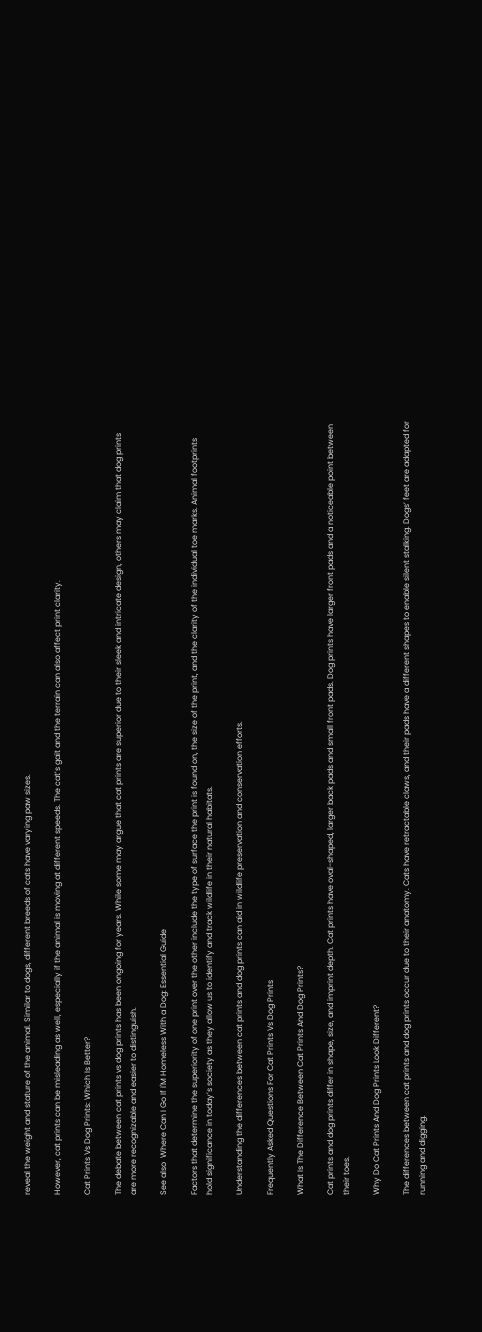reveal the weight and stature of the animal. Similar to dogs, different breeds of cats have varying paw sizes.

However, cat prints can be misleading as well, especially if the animal is moving at different speeds. The cat’s gait and the terrain can also affect print clarity.

Cat Prints Vs Dog Prints: Which Is Better?

The debate between cat prints vs dog prints has been ongoing for years. While some may argue that cat prints are superior due to their sleek and intricate design, others may claim that dog prints are more recognizable and easier to distinguish.

See also  Where Can I Go If I'M Homeless With a Dog: Essential Guide

Factors that determine the superiority of one print over the other include the type of surface the print is found on, the size of the print, and the clarity of the individual toe marks. Animal footprints hold significance in today’s society as they allow us to identify and track wildlife in their natural habitats.

Understanding the differences between cat prints and dog prints can aid in wildlife preservation and conservation efforts.

Frequently Asked Questions For Cat Prints Vs Dog Prints

What Is The Difference Between Cat Prints And Dog Prints?

Cat prints and dog prints differ in shape, size, and imprint depth. Cat prints have oval-shaped, larger back pads and small front pads. Dog prints have larger front pads and a noticeable point between their toes.

Why Do Cat Prints And Dog Prints Look Different?

The differences between cat prints and dog prints occur due to their anatomy. Cats have retractable claws, and their pads have a different shapes to enable silent stalking. Dogs’ feet are adapted for running and digging.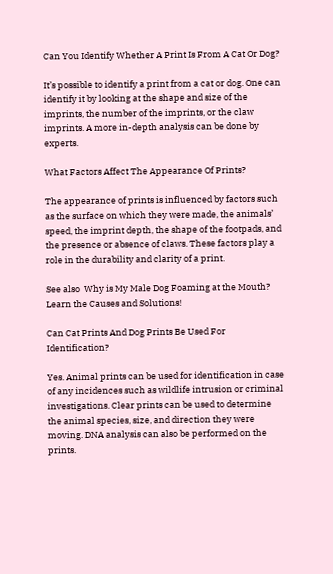Can You Identify Whether A Print Is From A Cat Or Dog?

It’s possible to identify a print from a cat or dog. One can identify it by looking at the shape and size of the imprints, the number of the imprints, or the claw imprints. A more in-depth analysis can be done by experts.

What Factors Affect The Appearance Of Prints?

The appearance of prints is influenced by factors such as the surface on which they were made, the animals’ speed, the imprint depth, the shape of the footpads, and the presence or absence of claws. These factors play a role in the durability and clarity of a print.

See also  Why is My Male Dog Foaming at the Mouth? Learn the Causes and Solutions!

Can Cat Prints And Dog Prints Be Used For Identification?

Yes. Animal prints can be used for identification in case of any incidences such as wildlife intrusion or criminal investigations. Clear prints can be used to determine the animal species, size, and direction they were moving. DNA analysis can also be performed on the prints.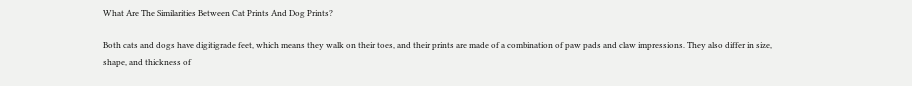What Are The Similarities Between Cat Prints And Dog Prints?

Both cats and dogs have digitigrade feet, which means they walk on their toes, and their prints are made of a combination of paw pads and claw impressions. They also differ in size, shape, and thickness of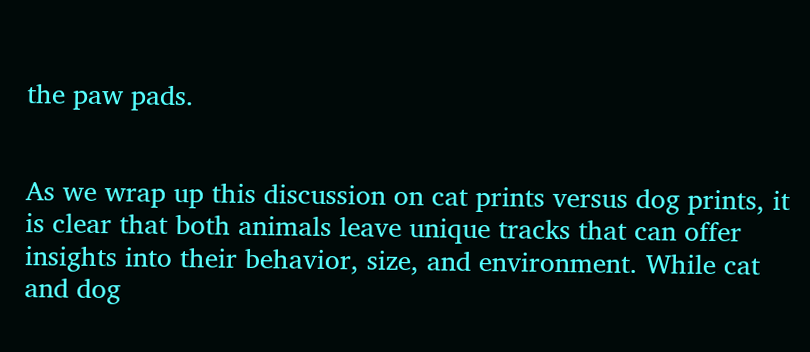the paw pads.


As we wrap up this discussion on cat prints versus dog prints, it is clear that both animals leave unique tracks that can offer insights into their behavior, size, and environment. While cat and dog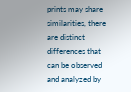prints may share similarities, there are distinct differences that can be observed and analyzed by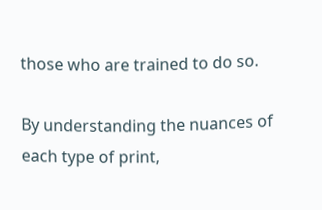those who are trained to do so.

By understanding the nuances of each type of print,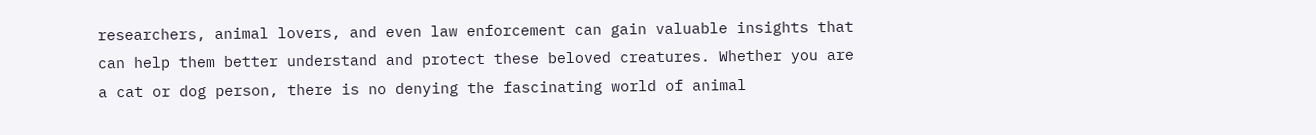researchers, animal lovers, and even law enforcement can gain valuable insights that can help them better understand and protect these beloved creatures. Whether you are a cat or dog person, there is no denying the fascinating world of animal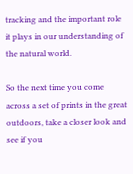tracking and the important role it plays in our understanding of the natural world.

So the next time you come across a set of prints in the great outdoors, take a closer look and see if you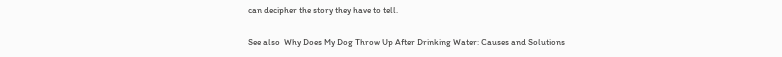can decipher the story they have to tell.

See also  Why Does My Dog Throw Up After Drinking Water: Causes and Solutions